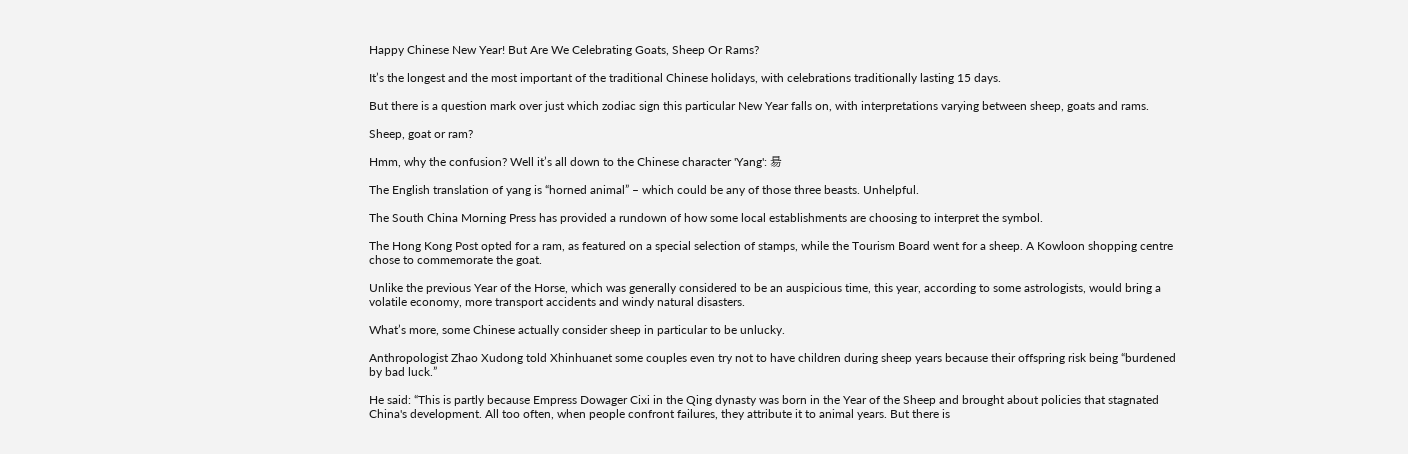Happy Chinese New Year! But Are We Celebrating Goats, Sheep Or Rams?

It’s the longest and the most important of the traditional Chinese holidays, with celebrations traditionally lasting 15 days.

But there is a question mark over just which zodiac sign this particular New Year falls on, with interpretations varying between sheep, goats and rams.

Sheep, goat or ram?

Hmm, why the confusion? Well it’s all down to the Chinese character 'Yang': 昜

The English translation of yang is “horned animal” – which could be any of those three beasts. Unhelpful.

The South China Morning Press has provided a rundown of how some local establishments are choosing to interpret the symbol.

The Hong Kong Post opted for a ram, as featured on a special selection of stamps, while the Tourism Board went for a sheep. A Kowloon shopping centre chose to commemorate the goat.

Unlike the previous Year of the Horse, which was generally considered to be an auspicious time, this year, according to some astrologists, would bring a volatile economy, more transport accidents and windy natural disasters.

What’s more, some Chinese actually consider sheep in particular to be unlucky.

Anthropologist Zhao Xudong told Xhinhuanet some couples even try not to have children during sheep years because their offspring risk being “burdened by bad luck.”

He said: “This is partly because Empress Dowager Cixi in the Qing dynasty was born in the Year of the Sheep and brought about policies that stagnated China's development. All too often, when people confront failures, they attribute it to animal years. But there is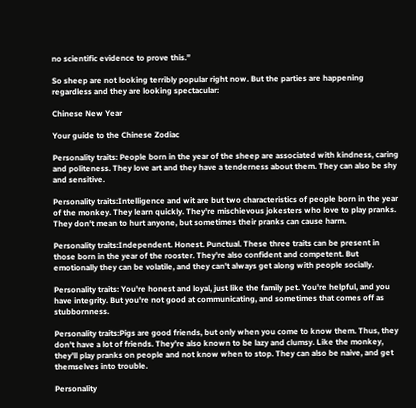no scientific evidence to prove this.”

So sheep are not looking terribly popular right now. But the parties are happening regardless and they are looking spectacular:

Chinese New Year

Your guide to the Chinese Zodiac

Personality traits: People born in the year of the sheep are associated with kindness, caring and politeness. They love art and they have a tenderness about them. They can also be shy and sensitive.

Personality traits:Intelligence and wit are but two characteristics of people born in the year of the monkey. They learn quickly. They're mischievous jokesters who love to play pranks. They don't mean to hurt anyone, but sometimes their pranks can cause harm.

Personality traits:Independent. Honest. Punctual. These three traits can be present in those born in the year of the rooster. They're also confident and competent. But emotionally they can be volatile, and they can't always get along with people socially.

Personality traits: You're honest and loyal, just like the family pet. You're helpful, and you have integrity. But you're not good at communicating, and sometimes that comes off as stubbornness.

Personality traits:Pigs are good friends, but only when you come to know them. Thus, they don't have a lot of friends. They're also known to be lazy and clumsy. Like the monkey, they'll play pranks on people and not know when to stop. They can also be naive, and get themselves into trouble.

Personality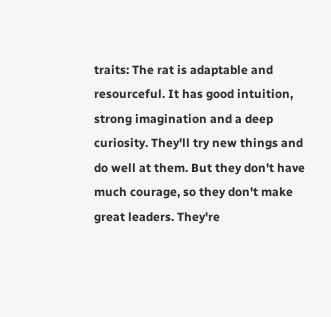traits: The rat is adaptable and resourceful. It has good intuition, strong imagination and a deep curiosity. They'll try new things and do well at them. But they don't have much courage, so they don't make great leaders. They're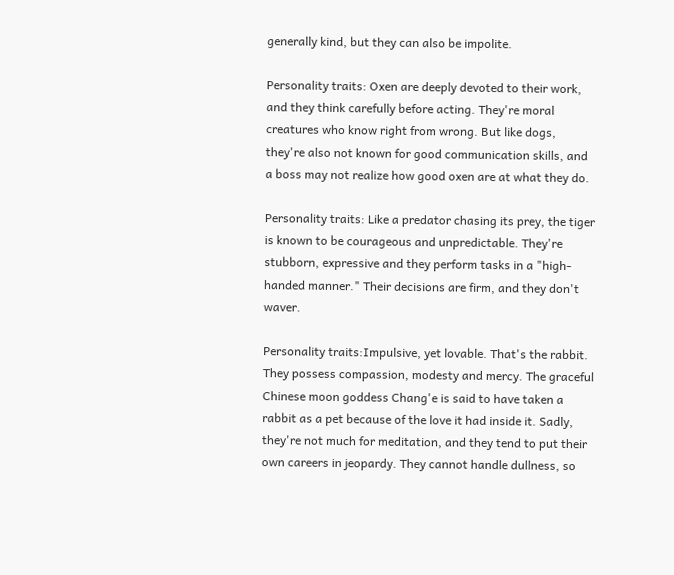generally kind, but they can also be impolite.

Personality traits: Oxen are deeply devoted to their work, and they think carefully before acting. They're moral creatures who know right from wrong. But like dogs, they're also not known for good communication skills, and a boss may not realize how good oxen are at what they do.

Personality traits: Like a predator chasing its prey, the tiger is known to be courageous and unpredictable. They're stubborn, expressive and they perform tasks in a "high-handed manner." Their decisions are firm, and they don't waver.

Personality traits:Impulsive, yet lovable. That's the rabbit. They possess compassion, modesty and mercy. The graceful Chinese moon goddess Chang'e is said to have taken a rabbit as a pet because of the love it had inside it. Sadly, they're not much for meditation, and they tend to put their own careers in jeopardy. They cannot handle dullness, so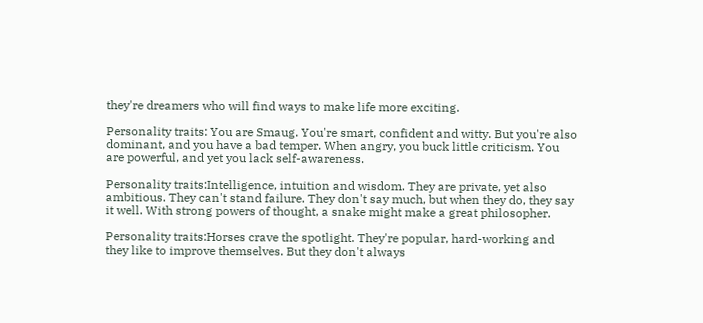they're dreamers who will find ways to make life more exciting.

Personality traits: You are Smaug. You're smart, confident and witty. But you're also dominant, and you have a bad temper. When angry, you buck little criticism. You are powerful, and yet you lack self-awareness.

Personality traits:Intelligence, intuition and wisdom. They are private, yet also ambitious. They can't stand failure. They don't say much, but when they do, they say it well. With strong powers of thought, a snake might make a great philosopher.

Personality traits:Horses crave the spotlight. They're popular, hard-working and they like to improve themselves. But they don't always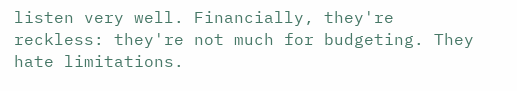listen very well. Financially, they're reckless: they're not much for budgeting. They hate limitations.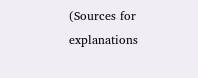(Sources for explanations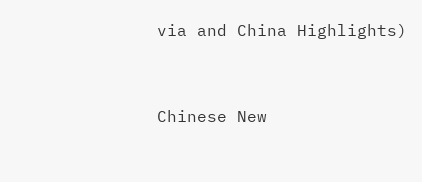via and China Highlights)


Chinese New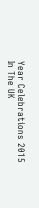Year Celebrations 2015 In The UK